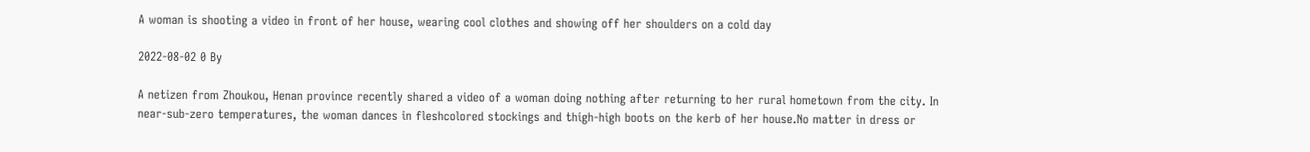A woman is shooting a video in front of her house, wearing cool clothes and showing off her shoulders on a cold day

2022-08-02 0 By

A netizen from Zhoukou, Henan province recently shared a video of a woman doing nothing after returning to her rural hometown from the city. In near-sub-zero temperatures, the woman dances in fleshcolored stockings and thigh-high boots on the kerb of her house.No matter in dress or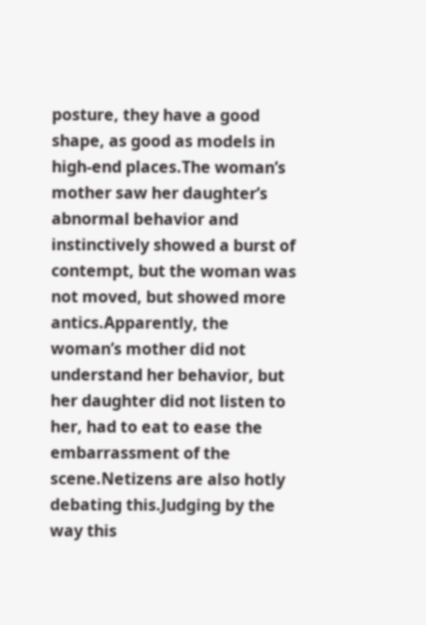posture, they have a good shape, as good as models in high-end places.The woman’s mother saw her daughter’s abnormal behavior and instinctively showed a burst of contempt, but the woman was not moved, but showed more antics.Apparently, the woman’s mother did not understand her behavior, but her daughter did not listen to her, had to eat to ease the embarrassment of the scene.Netizens are also hotly debating this.Judging by the way this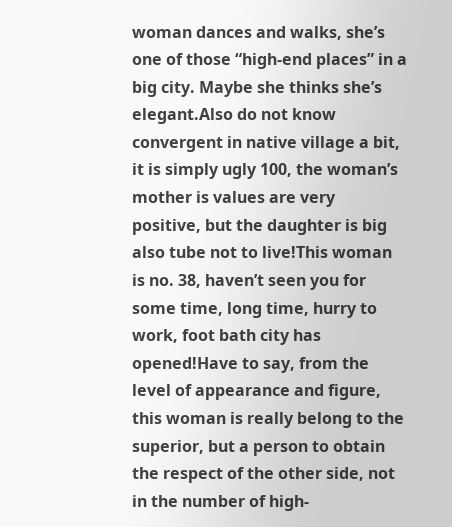woman dances and walks, she’s one of those “high-end places” in a big city. Maybe she thinks she’s elegant.Also do not know convergent in native village a bit, it is simply ugly 100, the woman’s mother is values are very positive, but the daughter is big also tube not to live!This woman is no. 38, haven’t seen you for some time, long time, hurry to work, foot bath city has opened!Have to say, from the level of appearance and figure, this woman is really belong to the superior, but a person to obtain the respect of the other side, not in the number of high-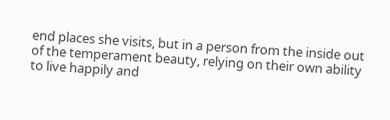end places she visits, but in a person from the inside out of the temperament beauty, relying on their own ability to live happily and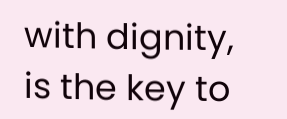with dignity, is the key to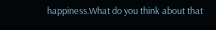happiness.What do you think about that